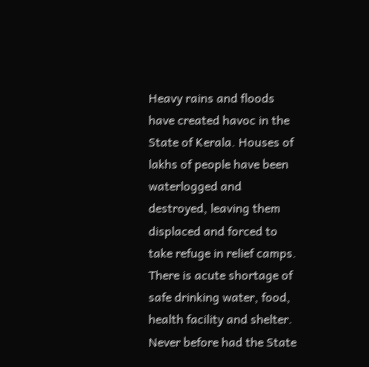Heavy rains and floods have created havoc in the State of Kerala. Houses of lakhs of people have been waterlogged and destroyed, leaving them displaced and forced to take refuge in relief camps. There is acute shortage of safe drinking water, food, health facility and shelter. Never before had the State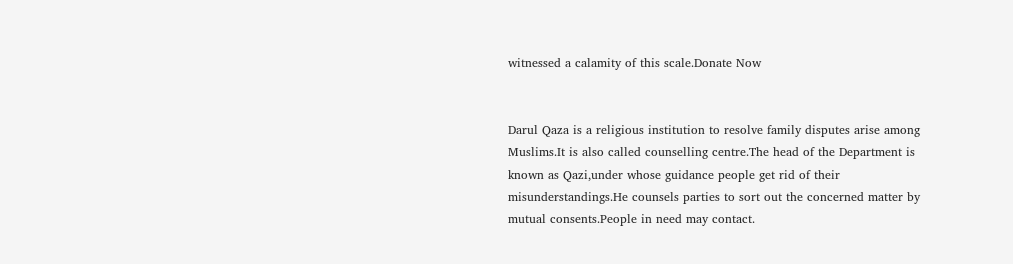witnessed a calamity of this scale.Donate Now


Darul Qaza is a religious institution to resolve family disputes arise among Muslims.It is also called counselling centre.The head of the Department is known as Qazi,under whose guidance people get rid of their misunderstandings.He counsels parties to sort out the concerned matter by mutual consents.People in need may contact.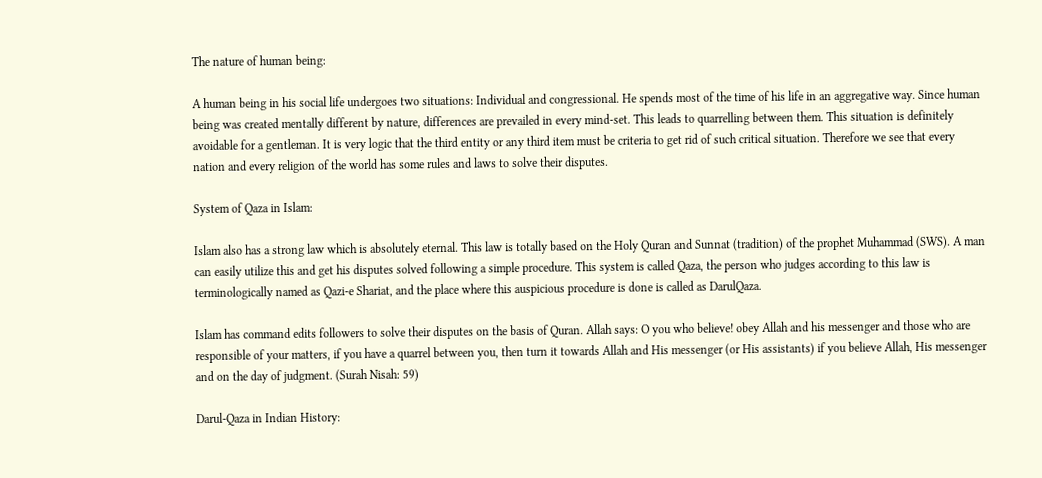The nature of human being:

A human being in his social life undergoes two situations: Individual and congressional. He spends most of the time of his life in an aggregative way. Since human being was created mentally different by nature, differences are prevailed in every mind-set. This leads to quarrelling between them. This situation is definitely avoidable for a gentleman. It is very logic that the third entity or any third item must be criteria to get rid of such critical situation. Therefore we see that every nation and every religion of the world has some rules and laws to solve their disputes.

System of Qaza in Islam:

Islam also has a strong law which is absolutely eternal. This law is totally based on the Holy Quran and Sunnat (tradition) of the prophet Muhammad (SWS). A man can easily utilize this and get his disputes solved following a simple procedure. This system is called Qaza, the person who judges according to this law is terminologically named as Qazi-e Shariat, and the place where this auspicious procedure is done is called as DarulQaza.

Islam has command edits followers to solve their disputes on the basis of Quran. Allah says: O you who believe! obey Allah and his messenger and those who are responsible of your matters, if you have a quarrel between you, then turn it towards Allah and His messenger (or His assistants) if you believe Allah, His messenger and on the day of judgment. (Surah Nisah: 59)

Darul-Qaza in Indian History: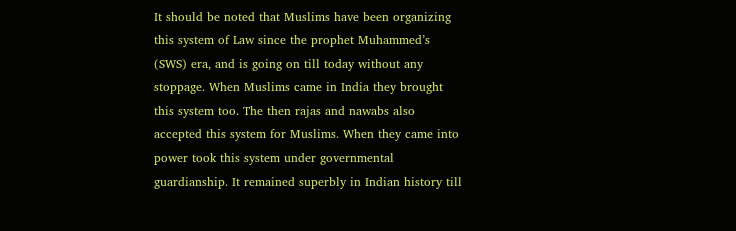It should be noted that Muslims have been organizing this system of Law since the prophet Muhammed’s (SWS) era, and is going on till today without any stoppage. When Muslims came in India they brought this system too. The then rajas and nawabs also accepted this system for Muslims. When they came into power took this system under governmental guardianship. It remained superbly in Indian history till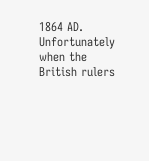1864 AD. Unfortunately when the British rulers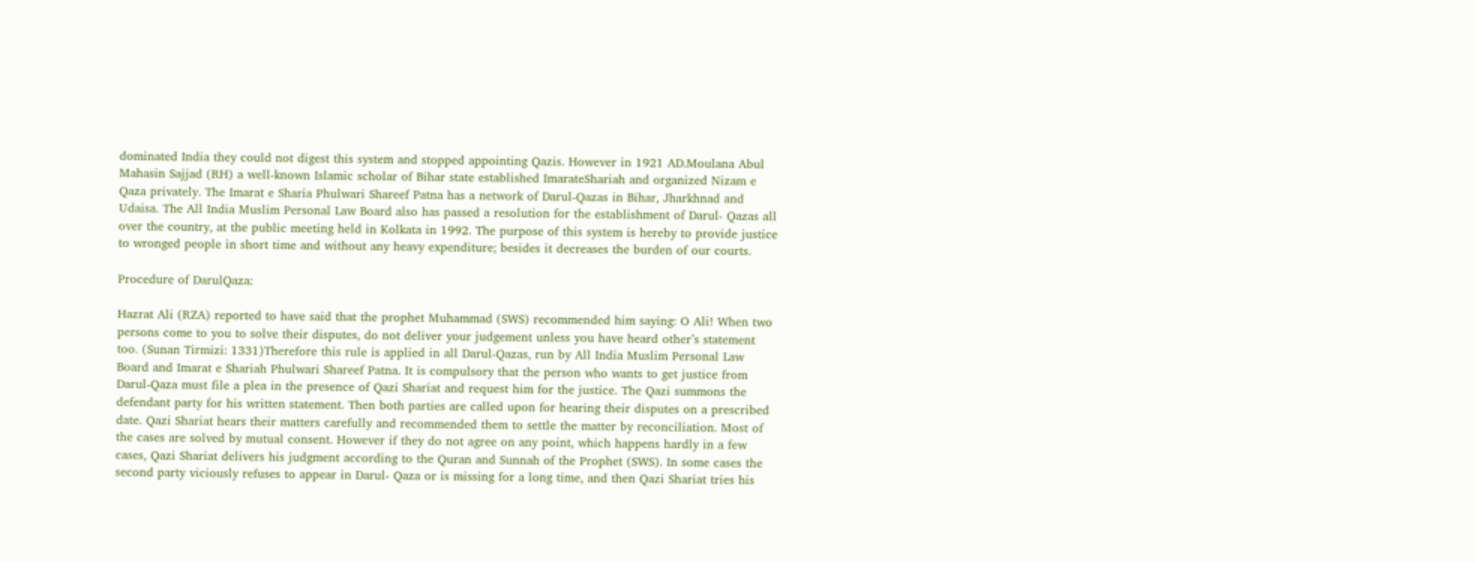dominated India they could not digest this system and stopped appointing Qazis. However in 1921 AD.Moulana Abul Mahasin Sajjad (RH) a well-known Islamic scholar of Bihar state established ImarateShariah and organized Nizam e Qaza privately. The Imarat e Sharia Phulwari Shareef Patna has a network of Darul-Qazas in Bihar, Jharkhnad and Udaisa. The All India Muslim Personal Law Board also has passed a resolution for the establishment of Darul- Qazas all over the country, at the public meeting held in Kolkata in 1992. The purpose of this system is hereby to provide justice to wronged people in short time and without any heavy expenditure; besides it decreases the burden of our courts.

Procedure of DarulQaza:

Hazrat Ali (RZA) reported to have said that the prophet Muhammad (SWS) recommended him saying: O Ali! When two persons come to you to solve their disputes, do not deliver your judgement unless you have heard other’s statement too. (Sunan Tirmizi: 1331)Therefore this rule is applied in all Darul-Qazas, run by All India Muslim Personal Law Board and Imarat e Shariah Phulwari Shareef Patna. It is compulsory that the person who wants to get justice from Darul-Qaza must file a plea in the presence of Qazi Shariat and request him for the justice. The Qazi summons the defendant party for his written statement. Then both parties are called upon for hearing their disputes on a prescribed date. Qazi Shariat hears their matters carefully and recommended them to settle the matter by reconciliation. Most of the cases are solved by mutual consent. However if they do not agree on any point, which happens hardly in a few cases, Qazi Shariat delivers his judgment according to the Quran and Sunnah of the Prophet (SWS). In some cases the second party viciously refuses to appear in Darul- Qaza or is missing for a long time, and then Qazi Shariat tries his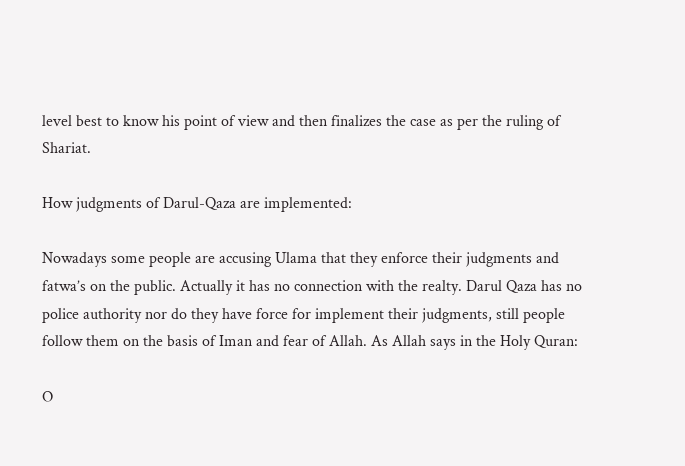level best to know his point of view and then finalizes the case as per the ruling of Shariat.

How judgments of Darul-Qaza are implemented:

Nowadays some people are accusing Ulama that they enforce their judgments and fatwa’s on the public. Actually it has no connection with the realty. Darul Qaza has no police authority nor do they have force for implement their judgments, still people follow them on the basis of Iman and fear of Allah. As Allah says in the Holy Quran:

O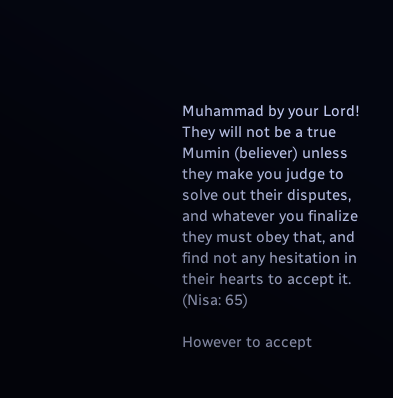Muhammad by your Lord! They will not be a true Mumin (believer) unless they make you judge to solve out their disputes, and whatever you finalize they must obey that, and find not any hesitation in their hearts to accept it. (Nisa: 65)

However to accept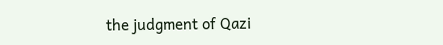the judgment of Qazi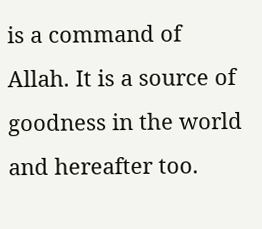is a command of Allah. It is a source of goodness in the world and hereafter too.